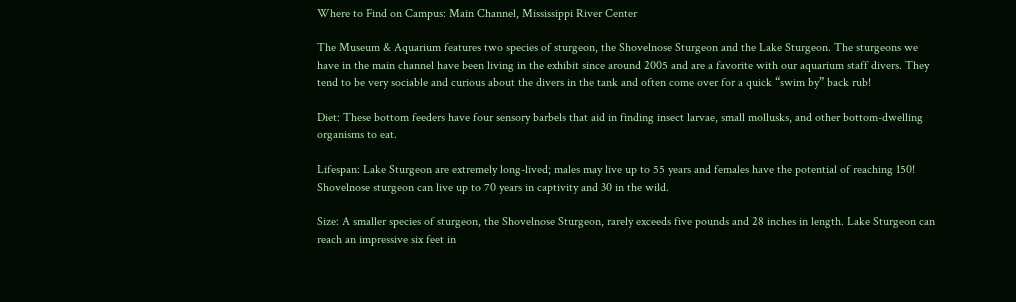Where to Find on Campus: Main Channel, Mississippi River Center

The Museum & Aquarium features two species of sturgeon, the Shovelnose Sturgeon and the Lake Sturgeon. The sturgeons we have in the main channel have been living in the exhibit since around 2005 and are a favorite with our aquarium staff divers. They tend to be very sociable and curious about the divers in the tank and often come over for a quick “swim by” back rub!

Diet: These bottom feeders have four sensory barbels that aid in finding insect larvae, small mollusks, and other bottom-dwelling organisms to eat.

Lifespan: Lake Sturgeon are extremely long-lived; males may live up to 55 years and females have the potential of reaching 150! Shovelnose sturgeon can live up to 70 years in captivity and 30 in the wild.

Size: A smaller species of sturgeon, the Shovelnose Sturgeon, rarely exceeds five pounds and 28 inches in length. Lake Sturgeon can reach an impressive six feet in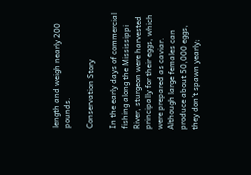length and weigh nearly 200 pounds.

Conservation Story

In the early days of commercial fishing along the Mississippi River, sturgeon were harvested principally for their eggs, which were prepared as caviar. Although large females can produce about 50,000 eggs, they don’t spawn yearly;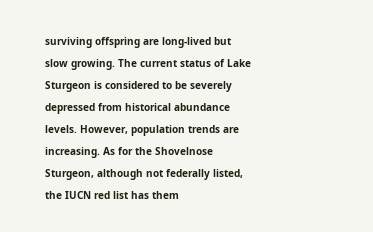surviving offspring are long-lived but slow growing. The current status of Lake Sturgeon is considered to be severely depressed from historical abundance levels. However, population trends are increasing. As for the Shovelnose Sturgeon, although not federally listed, the IUCN red list has them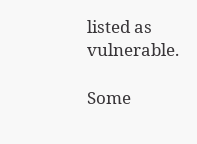listed as vulnerable.

Some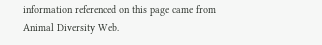information referenced on this page came from Animal Diversity Web.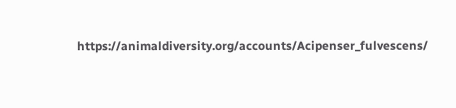https://animaldiversity.org/accounts/Acipenser_fulvescens/